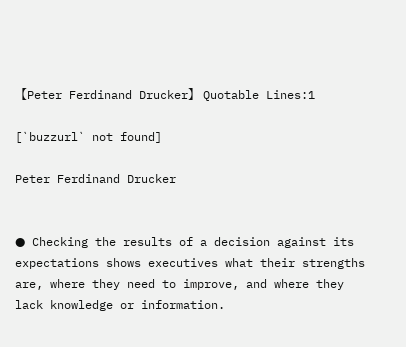【Peter Ferdinand Drucker】 Quotable Lines:1

[`buzzurl` not found]

Peter Ferdinand Drucker


● Checking the results of a decision against its expectations shows executives what their strengths are, where they need to improve, and where they lack knowledge or information.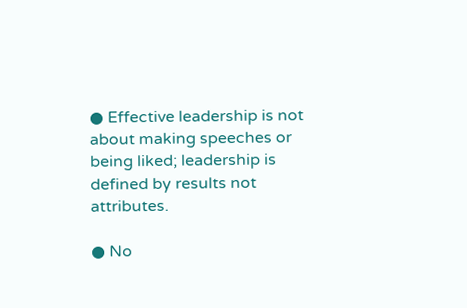● Effective leadership is not about making speeches or being liked; leadership is defined by results not attributes.

● No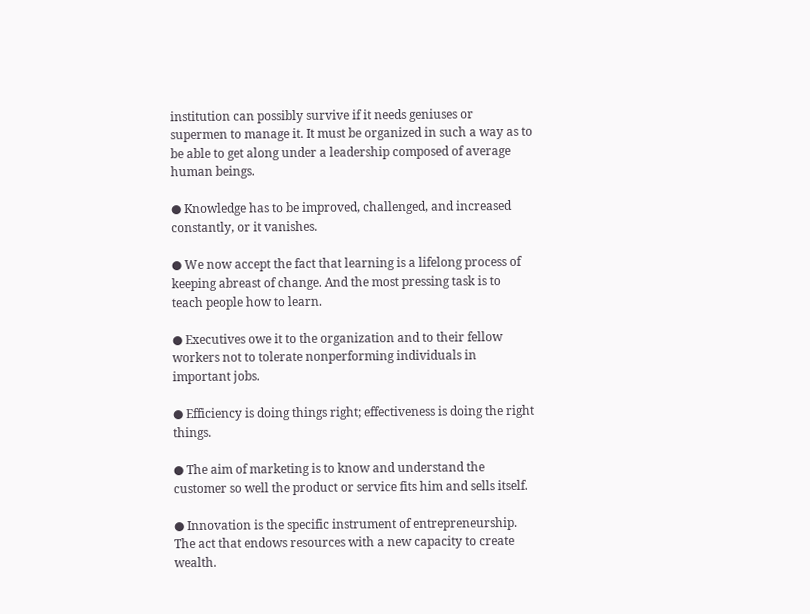institution can possibly survive if it needs geniuses or supermen to manage it. It must be organized in such a way as to be able to get along under a leadership composed of average human beings.

● Knowledge has to be improved, challenged, and increased constantly, or it vanishes.

● We now accept the fact that learning is a lifelong process of keeping abreast of change. And the most pressing task is to teach people how to learn.

● Executives owe it to the organization and to their fellow workers not to tolerate nonperforming individuals in important jobs.

● Efficiency is doing things right; effectiveness is doing the right things.

● The aim of marketing is to know and understand the customer so well the product or service fits him and sells itself.

● Innovation is the specific instrument of entrepreneurship. The act that endows resources with a new capacity to create wealth.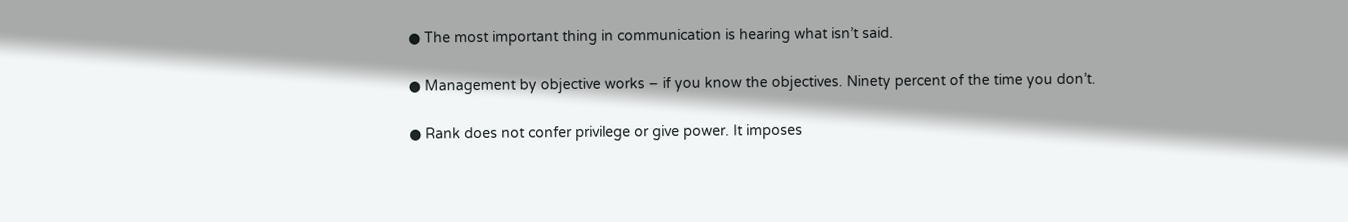● The most important thing in communication is hearing what isn’t said.

● Management by objective works – if you know the objectives. Ninety percent of the time you don’t.

● Rank does not confer privilege or give power. It imposes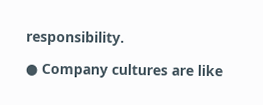responsibility.

● Company cultures are like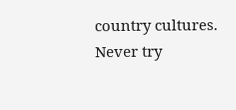country cultures. Never try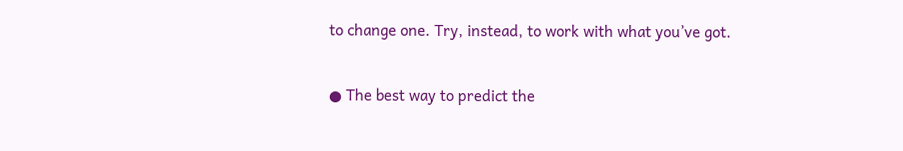to change one. Try, instead, to work with what you’ve got.

● The best way to predict the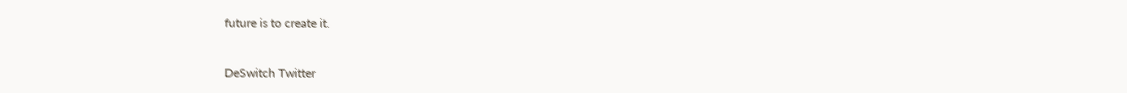future is to create it.


DeSwitch Twitter